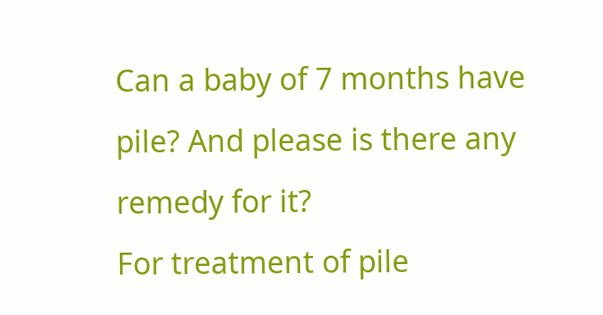Can a baby of 7 months have pile? And please is there any remedy for it?
For treatment of pile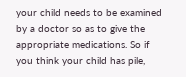your child needs to be examined by a doctor so as to give the appropriate medications. So if you think your child has pile,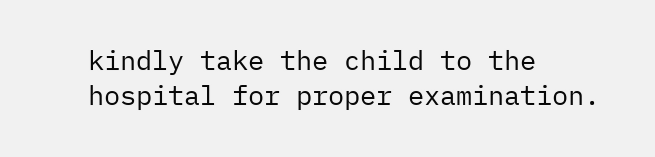kindly take the child to the hospital for proper examination.